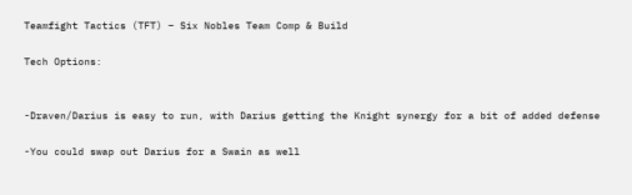Teamfight Tactics (TFT) – Six Nobles Team Comp & Build

Tech Options:


-Draven/Darius is easy to run, with Darius getting the Knight synergy for a bit of added defense

-You could swap out Darius for a Swain as well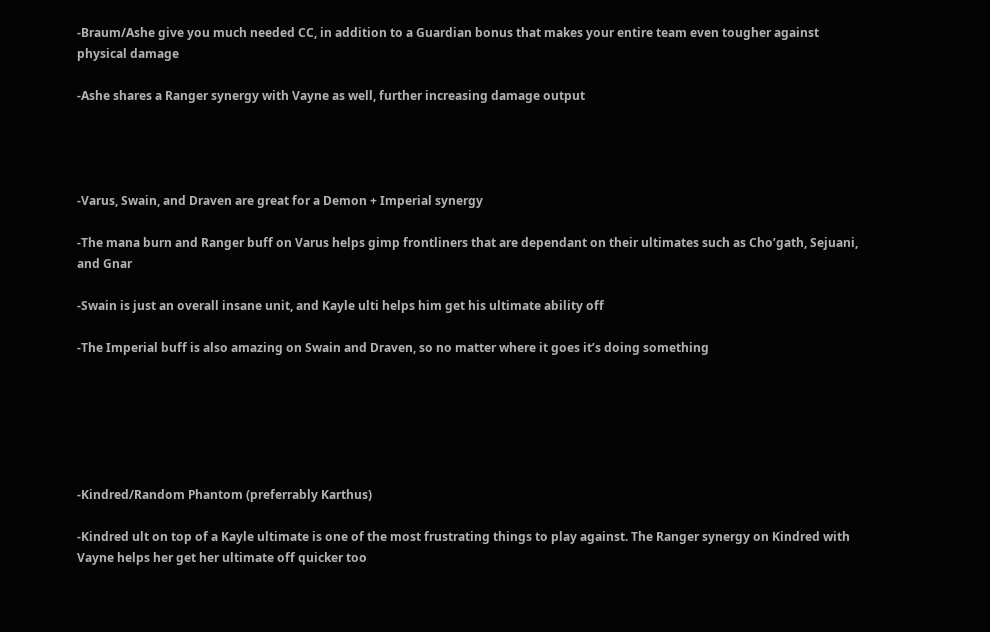-Braum/Ashe give you much needed CC, in addition to a Guardian bonus that makes your entire team even tougher against physical damage

-Ashe shares a Ranger synergy with Vayne as well, further increasing damage output




-Varus, Swain, and Draven are great for a Demon + Imperial synergy

-The mana burn and Ranger buff on Varus helps gimp frontliners that are dependant on their ultimates such as Cho’gath, Sejuani, and Gnar

-Swain is just an overall insane unit, and Kayle ulti helps him get his ultimate ability off

-The Imperial buff is also amazing on Swain and Draven, so no matter where it goes it’s doing something






-Kindred/Random Phantom (preferrably Karthus)

-Kindred ult on top of a Kayle ultimate is one of the most frustrating things to play against. The Ranger synergy on Kindred with Vayne helps her get her ultimate off quicker too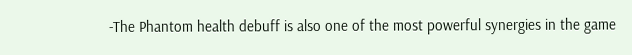-The Phantom health debuff is also one of the most powerful synergies in the game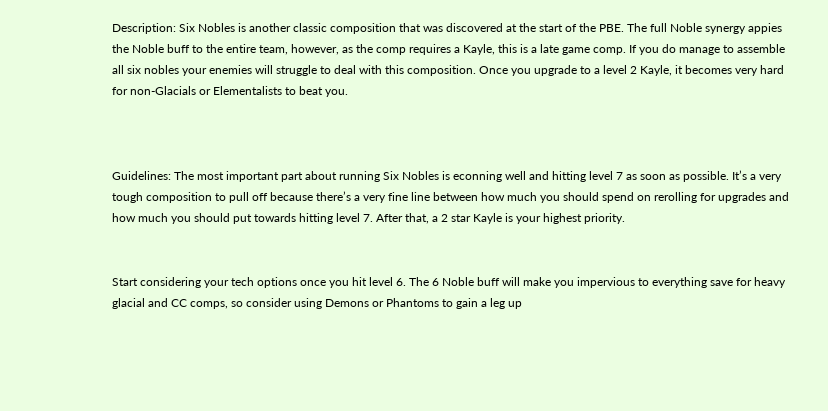Description: Six Nobles is another classic composition that was discovered at the start of the PBE. The full Noble synergy appies the Noble buff to the entire team, however, as the comp requires a Kayle, this is a late game comp. If you do manage to assemble all six nobles your enemies will struggle to deal with this composition. Once you upgrade to a level 2 Kayle, it becomes very hard for non-Glacials or Elementalists to beat you.



Guidelines: The most important part about running Six Nobles is econning well and hitting level 7 as soon as possible. It’s a very tough composition to pull off because there’s a very fine line between how much you should spend on rerolling for upgrades and how much you should put towards hitting level 7. After that, a 2 star Kayle is your highest priority.


Start considering your tech options once you hit level 6. The 6 Noble buff will make you impervious to everything save for heavy glacial and CC comps, so consider using Demons or Phantoms to gain a leg up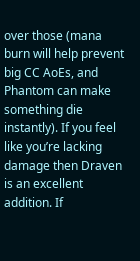over those (mana burn will help prevent big CC AoEs, and Phantom can make something die instantly). If you feel like you’re lacking damage then Draven is an excellent addition. If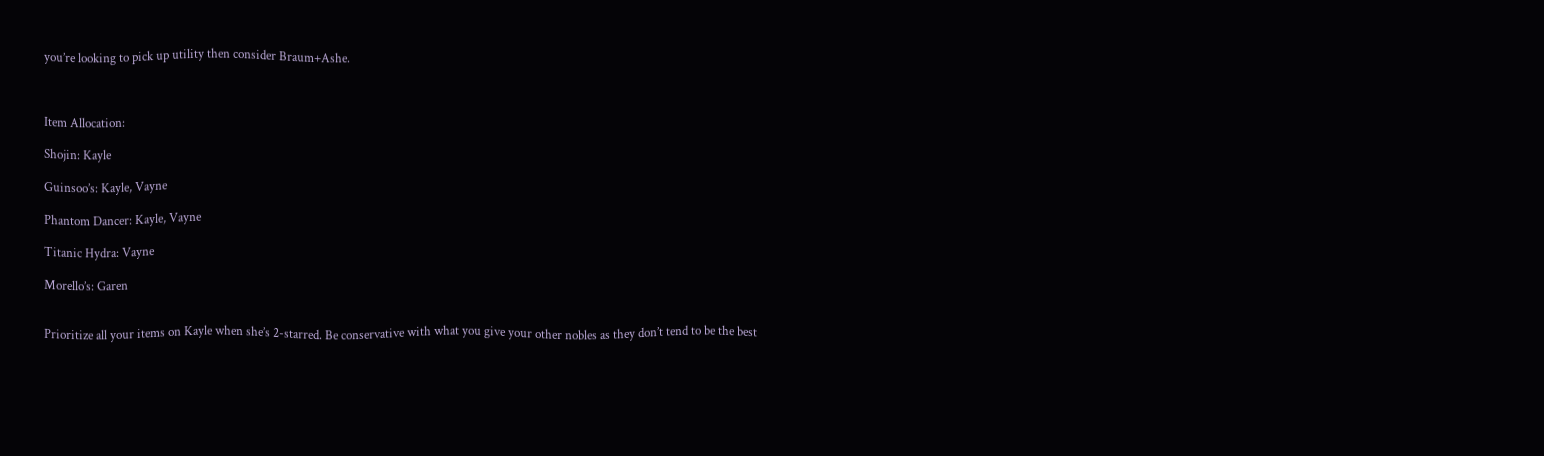you’re looking to pick up utility then consider Braum+Ashe.



Item Allocation:

Shojin: Kayle

Guinsoo’s: Kayle, Vayne

Phantom Dancer: Kayle, Vayne

Titanic Hydra: Vayne

Morello’s: Garen


Prioritize all your items on Kayle when she’s 2-starred. Be conservative with what you give your other nobles as they don’t tend to be the best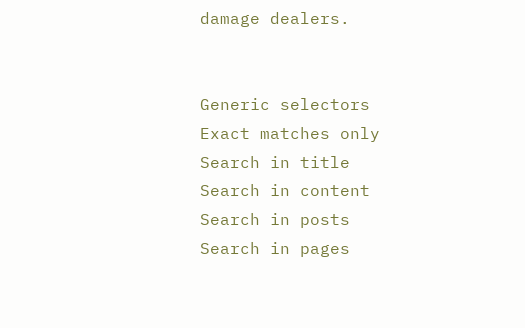damage dealers.


Generic selectors
Exact matches only
Search in title
Search in content
Search in posts
Search in pages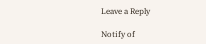Leave a Reply

Notify of